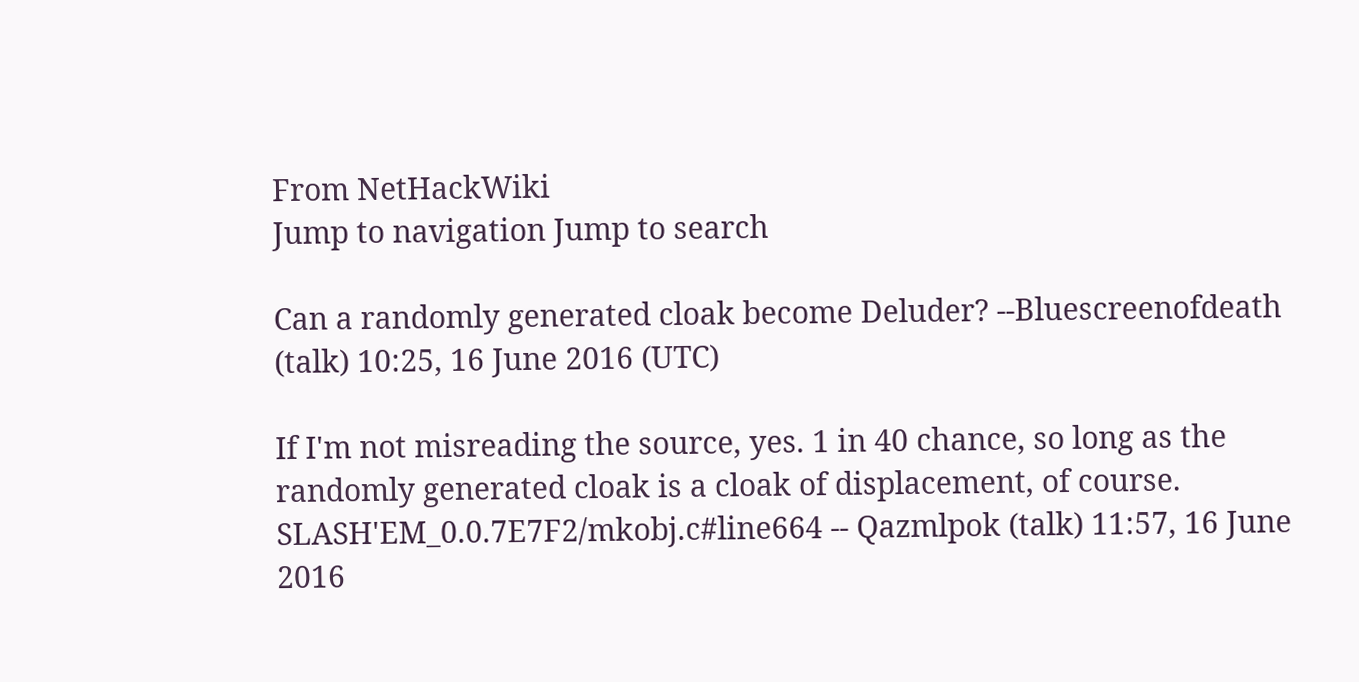From NetHackWiki
Jump to navigation Jump to search

Can a randomly generated cloak become Deluder? --Bluescreenofdeath (talk) 10:25, 16 June 2016 (UTC)

If I'm not misreading the source, yes. 1 in 40 chance, so long as the randomly generated cloak is a cloak of displacement, of course. SLASH'EM_0.0.7E7F2/mkobj.c#line664 -- Qazmlpok (talk) 11:57, 16 June 2016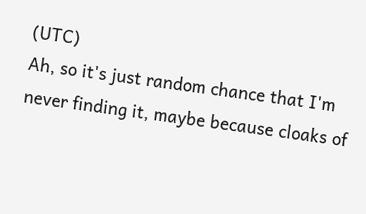(UTC)
Ah, so it's just random chance that I'm never finding it, maybe because cloaks of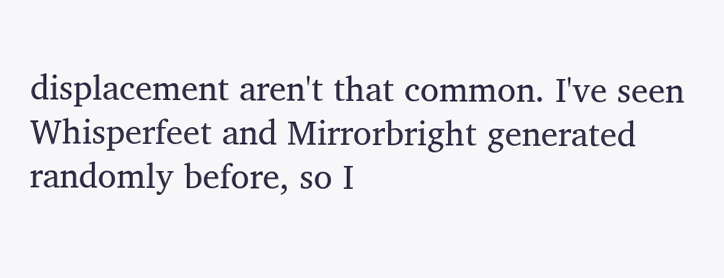displacement aren't that common. I've seen Whisperfeet and Mirrorbright generated randomly before, so I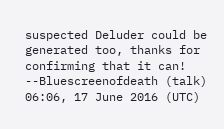suspected Deluder could be generated too, thanks for confirming that it can! --Bluescreenofdeath (talk) 06:06, 17 June 2016 (UTC)